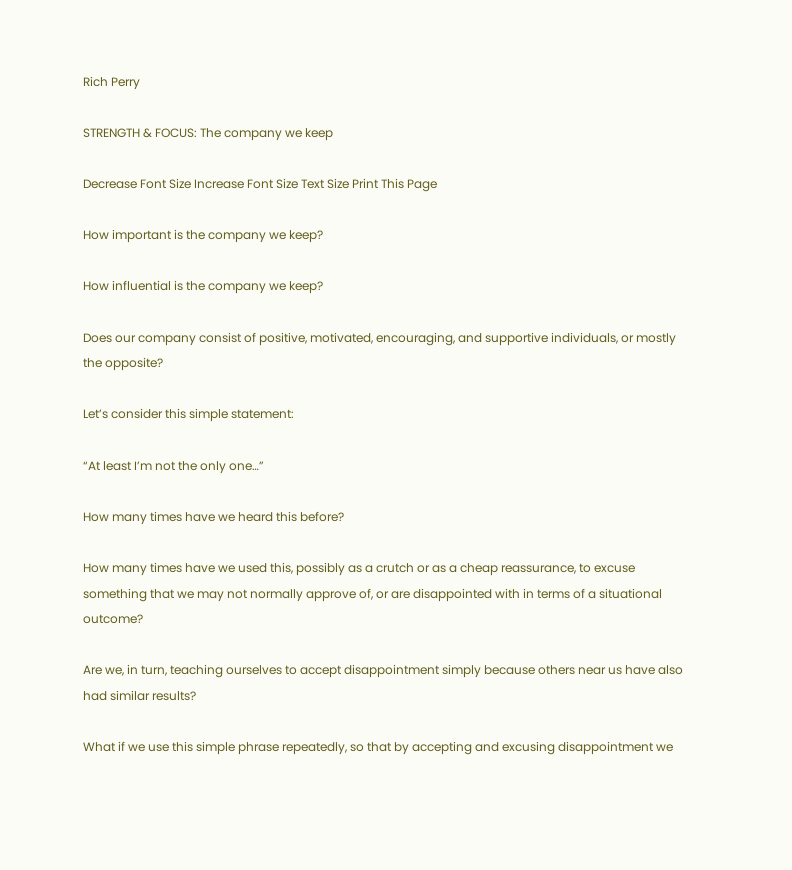Rich Perry

STRENGTH & FOCUS: The company we keep

Decrease Font Size Increase Font Size Text Size Print This Page

How important is the company we keep?

How influential is the company we keep?

Does our company consist of positive, motivated, encouraging, and supportive individuals, or mostly the opposite?

Let’s consider this simple statement:

“At least I’m not the only one…”

How many times have we heard this before?

How many times have we used this, possibly as a crutch or as a cheap reassurance, to excuse something that we may not normally approve of, or are disappointed with in terms of a situational outcome?

Are we, in turn, teaching ourselves to accept disappointment simply because others near us have also had similar results?

What if we use this simple phrase repeatedly, so that by accepting and excusing disappointment we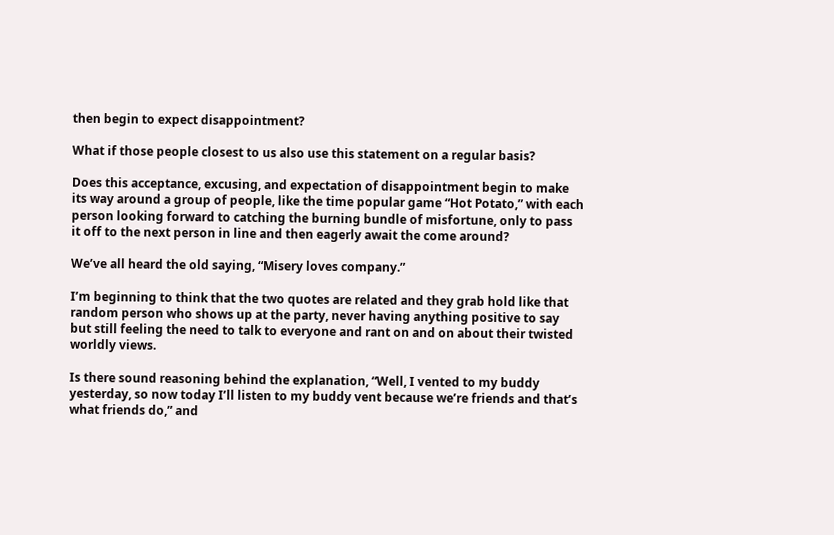then begin to expect disappointment?

What if those people closest to us also use this statement on a regular basis?

Does this acceptance, excusing, and expectation of disappointment begin to make its way around a group of people, like the time popular game “Hot Potato,” with each person looking forward to catching the burning bundle of misfortune, only to pass it off to the next person in line and then eagerly await the come around?

We’ve all heard the old saying, “Misery loves company.”

I’m beginning to think that the two quotes are related and they grab hold like that random person who shows up at the party, never having anything positive to say but still feeling the need to talk to everyone and rant on and on about their twisted worldly views.

Is there sound reasoning behind the explanation, “Well, I vented to my buddy yesterday, so now today I’ll listen to my buddy vent because we’re friends and that’s what friends do,” and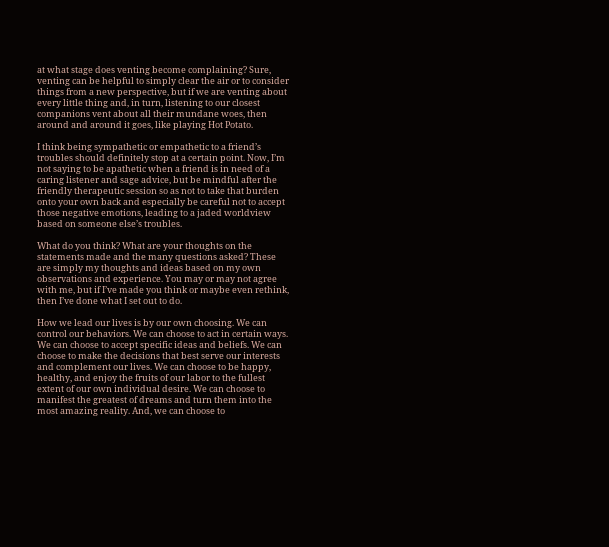at what stage does venting become complaining? Sure, venting can be helpful to simply clear the air or to consider things from a new perspective, but if we are venting about every little thing and, in turn, listening to our closest companions vent about all their mundane woes, then around and around it goes, like playing Hot Potato.

I think being sympathetic or empathetic to a friend’s troubles should definitely stop at a certain point. Now, I’m not saying to be apathetic when a friend is in need of a caring listener and sage advice, but be mindful after the friendly therapeutic session so as not to take that burden onto your own back and especially be careful not to accept those negative emotions, leading to a jaded worldview based on someone else’s troubles.

What do you think? What are your thoughts on the statements made and the many questions asked? These are simply my thoughts and ideas based on my own observations and experience. You may or may not agree with me, but if I’ve made you think or maybe even rethink, then I’ve done what I set out to do.

How we lead our lives is by our own choosing. We can control our behaviors. We can choose to act in certain ways. We can choose to accept specific ideas and beliefs. We can choose to make the decisions that best serve our interests and complement our lives. We can choose to be happy, healthy, and enjoy the fruits of our labor to the fullest extent of our own individual desire. We can choose to manifest the greatest of dreams and turn them into the most amazing reality. And, we can choose to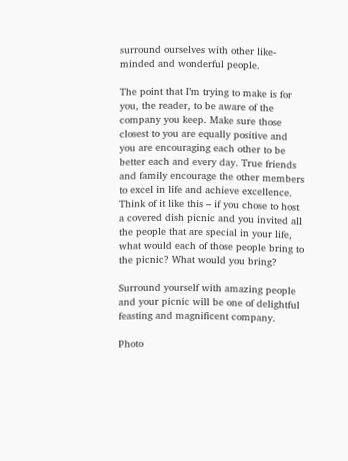surround ourselves with other like-minded and wonderful people.

The point that I’m trying to make is for you, the reader, to be aware of the company you keep. Make sure those closest to you are equally positive and you are encouraging each other to be better each and every day. True friends and family encourage the other members to excel in life and achieve excellence. Think of it like this – if you chose to host a covered dish picnic and you invited all the people that are special in your life, what would each of those people bring to the picnic? What would you bring?

Surround yourself with amazing people and your picnic will be one of delightful feasting and magnificent company.

Photo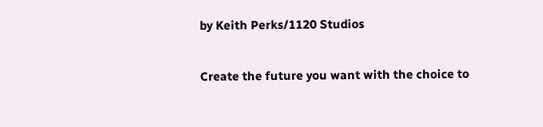by Keith Perks/1120 Studios

Create the future you want with the choice to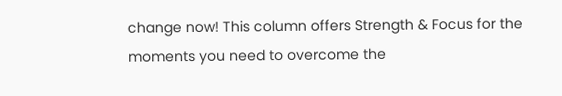change now! This column offers Strength & Focus for the moments you need to overcome the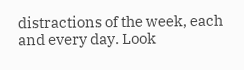distractions of the week, each and every day. Look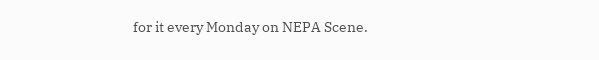for it every Monday on NEPA Scene.